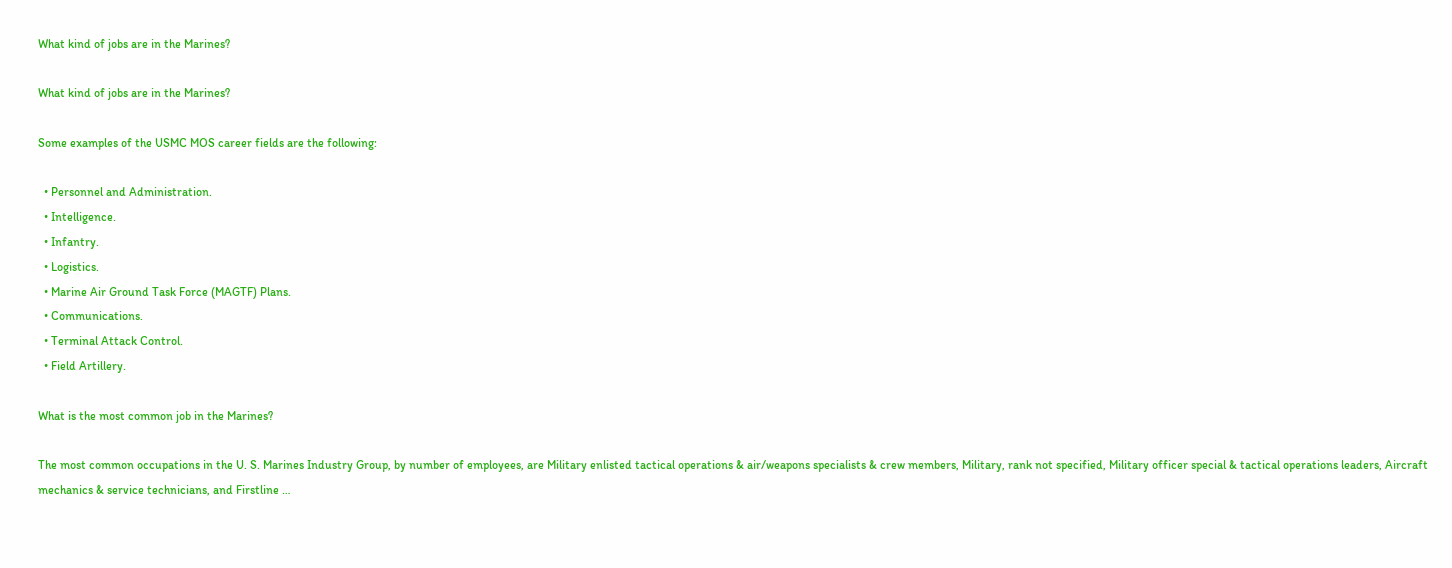What kind of jobs are in the Marines?

What kind of jobs are in the Marines?

Some examples of the USMC MOS career fields are the following:

  • Personnel and Administration.
  • Intelligence.
  • Infantry.
  • Logistics.
  • Marine Air Ground Task Force (MAGTF) Plans.
  • Communications.
  • Terminal Attack Control.
  • Field Artillery.

What is the most common job in the Marines?

The most common occupations in the U. S. Marines Industry Group, by number of employees, are Military enlisted tactical operations & air/weapons specialists & crew members, Military, rank not specified, Military officer special & tactical operations leaders, Aircraft mechanics & service technicians, and Firstline …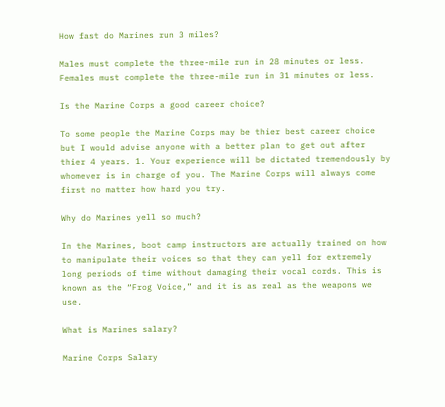How fast do Marines run 3 miles?

Males must complete the three-mile run in 28 minutes or less. Females must complete the three-mile run in 31 minutes or less.

Is the Marine Corps a good career choice?

To some people the Marine Corps may be thier best career choice but I would advise anyone with a better plan to get out after thier 4 years. 1. Your experience will be dictated tremendously by whomever is in charge of you. The Marine Corps will always come first no matter how hard you try.

Why do Marines yell so much?

In the Marines, boot camp instructors are actually trained on how to manipulate their voices so that they can yell for extremely long periods of time without damaging their vocal cords. This is known as the “Frog Voice,” and it is as real as the weapons we use.

What is Marines salary?

Marine Corps Salary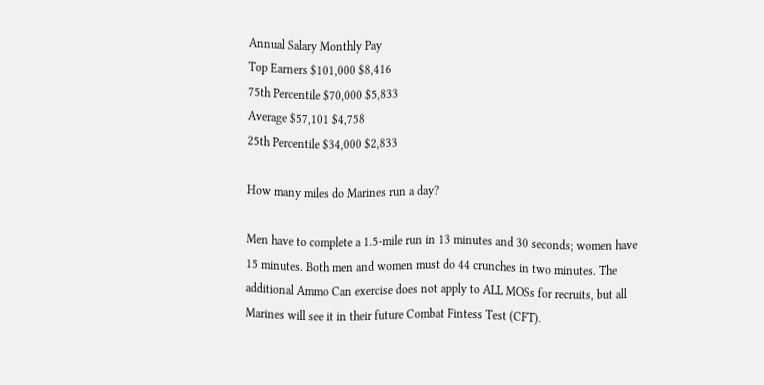Annual Salary Monthly Pay
Top Earners $101,000 $8,416
75th Percentile $70,000 $5,833
Average $57,101 $4,758
25th Percentile $34,000 $2,833

How many miles do Marines run a day?

Men have to complete a 1.5-mile run in 13 minutes and 30 seconds; women have 15 minutes. Both men and women must do 44 crunches in two minutes. The additional Ammo Can exercise does not apply to ALL MOSs for recruits, but all Marines will see it in their future Combat Fintess Test (CFT).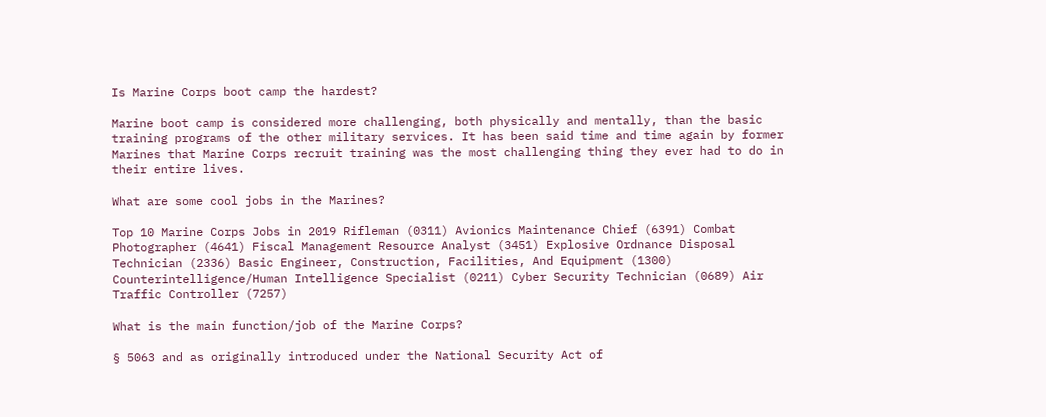Is Marine Corps boot camp the hardest?

Marine boot camp is considered more challenging, both physically and mentally, than the basic training programs of the other military services. It has been said time and time again by former Marines that Marine Corps recruit training was the most challenging thing they ever had to do in their entire lives.

What are some cool jobs in the Marines?

Top 10 Marine Corps Jobs in 2019 Rifleman (0311) Avionics Maintenance Chief (6391) Combat Photographer (4641) Fiscal Management Resource Analyst (3451) Explosive Ordnance Disposal Technician (2336) Basic Engineer, Construction, Facilities, And Equipment (1300) Counterintelligence/Human Intelligence Specialist (0211) Cyber Security Technician (0689) Air Traffic Controller (7257)

What is the main function/job of the Marine Corps?

§ 5063 and as originally introduced under the National Security Act of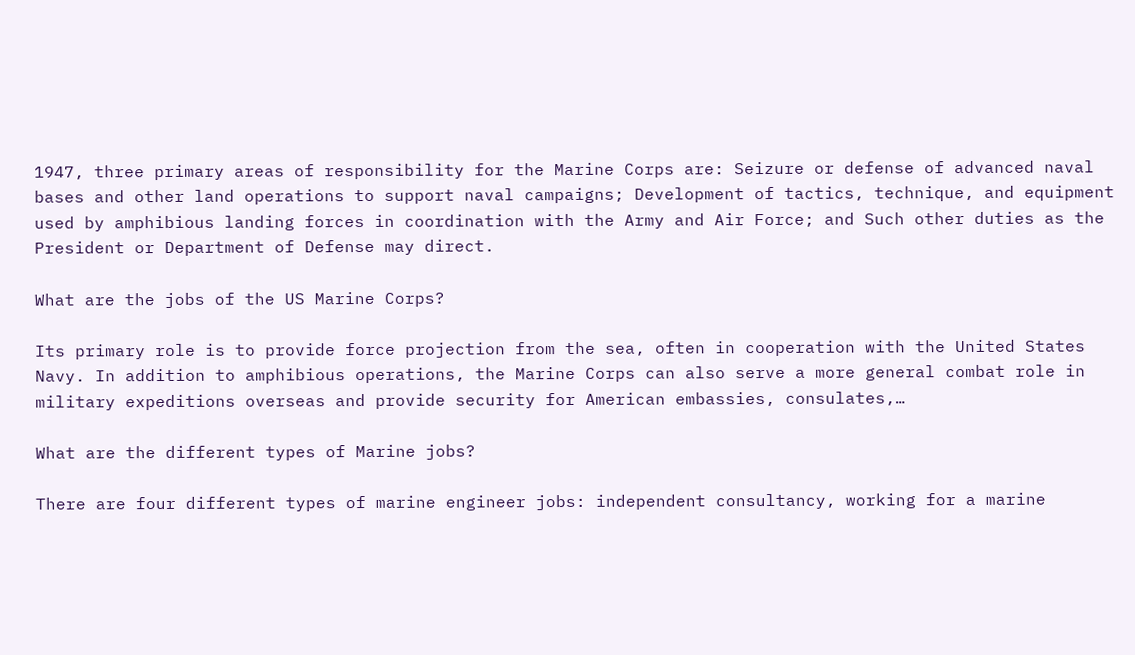1947, three primary areas of responsibility for the Marine Corps are: Seizure or defense of advanced naval bases and other land operations to support naval campaigns; Development of tactics, technique, and equipment used by amphibious landing forces in coordination with the Army and Air Force; and Such other duties as the President or Department of Defense may direct.

What are the jobs of the US Marine Corps?

Its primary role is to provide force projection from the sea, often in cooperation with the United States Navy. In addition to amphibious operations, the Marine Corps can also serve a more general combat role in military expeditions overseas and provide security for American embassies, consulates,…

What are the different types of Marine jobs?

There are four different types of marine engineer jobs: independent consultancy, working for a marine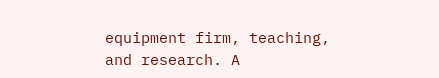equipment firm, teaching, and research. A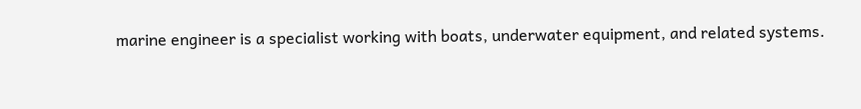marine engineer is a specialist working with boats, underwater equipment, and related systems.